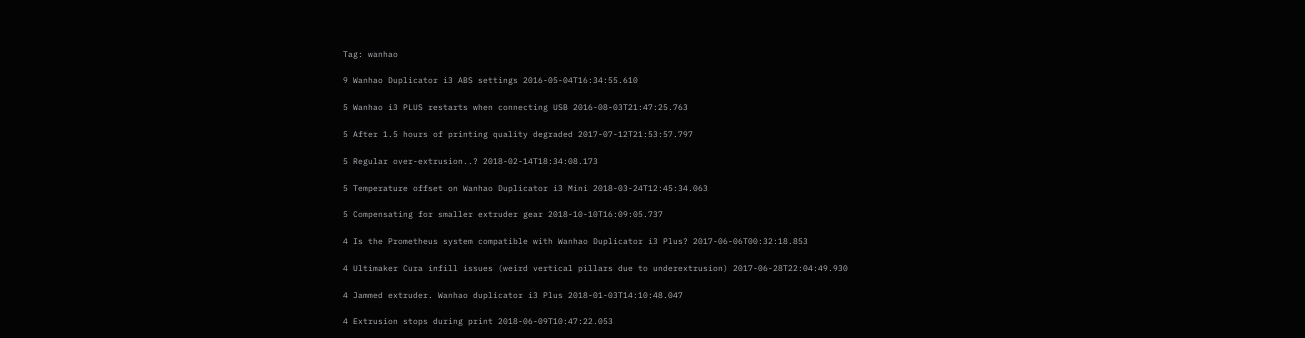Tag: wanhao

9 Wanhao Duplicator i3 ABS settings 2016-05-04T16:34:55.610

5 Wanhao i3 PLUS restarts when connecting USB 2016-08-03T21:47:25.763

5 After 1.5 hours of printing quality degraded 2017-07-12T21:53:57.797

5 Regular over-extrusion..? 2018-02-14T18:34:08.173

5 Temperature offset on Wanhao Duplicator i3 Mini 2018-03-24T12:45:34.063

5 Compensating for smaller extruder gear 2018-10-10T16:09:05.737

4 Is the Prometheus system compatible with Wanhao Duplicator i3 Plus? 2017-06-06T00:32:18.853

4 Ultimaker Cura infill issues (weird vertical pillars due to underextrusion) 2017-06-28T22:04:49.930

4 Jammed extruder. Wanhao duplicator i3 Plus 2018-01-03T14:10:48.047

4 Extrusion stops during print 2018-06-09T10:47:22.053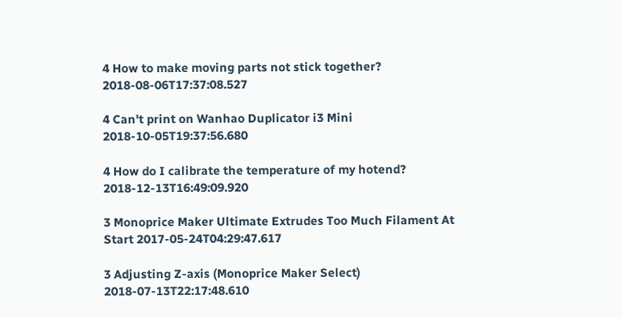4 How to make moving parts not stick together? 2018-08-06T17:37:08.527

4 Can't print on Wanhao Duplicator i3 Mini 2018-10-05T19:37:56.680

4 How do I calibrate the temperature of my hotend? 2018-12-13T16:49:09.920

3 Monoprice Maker Ultimate Extrudes Too Much Filament At Start 2017-05-24T04:29:47.617

3 Adjusting Z-axis (Monoprice Maker Select) 2018-07-13T22:17:48.610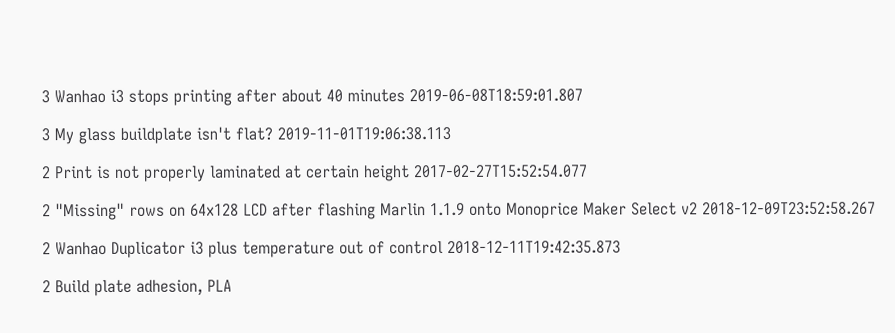3 Wanhao i3 stops printing after about 40 minutes 2019-06-08T18:59:01.807

3 My glass buildplate isn't flat? 2019-11-01T19:06:38.113

2 Print is not properly laminated at certain height 2017-02-27T15:52:54.077

2 "Missing" rows on 64x128 LCD after flashing Marlin 1.1.9 onto Monoprice Maker Select v2 2018-12-09T23:52:58.267

2 Wanhao Duplicator i3 plus temperature out of control 2018-12-11T19:42:35.873

2 Build plate adhesion, PLA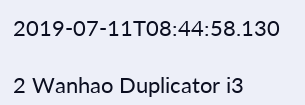2019-07-11T08:44:58.130

2 Wanhao Duplicator i3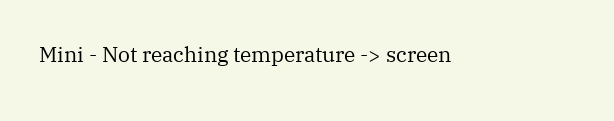Mini - Not reaching temperature -> screen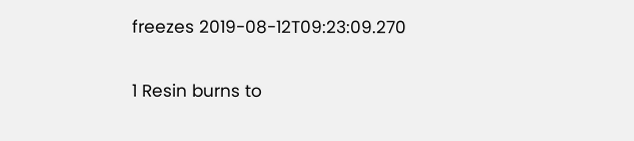freezes 2019-08-12T09:23:09.270

1 Resin burns to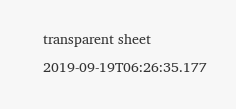transparent sheet 2019-09-19T06:26:35.177